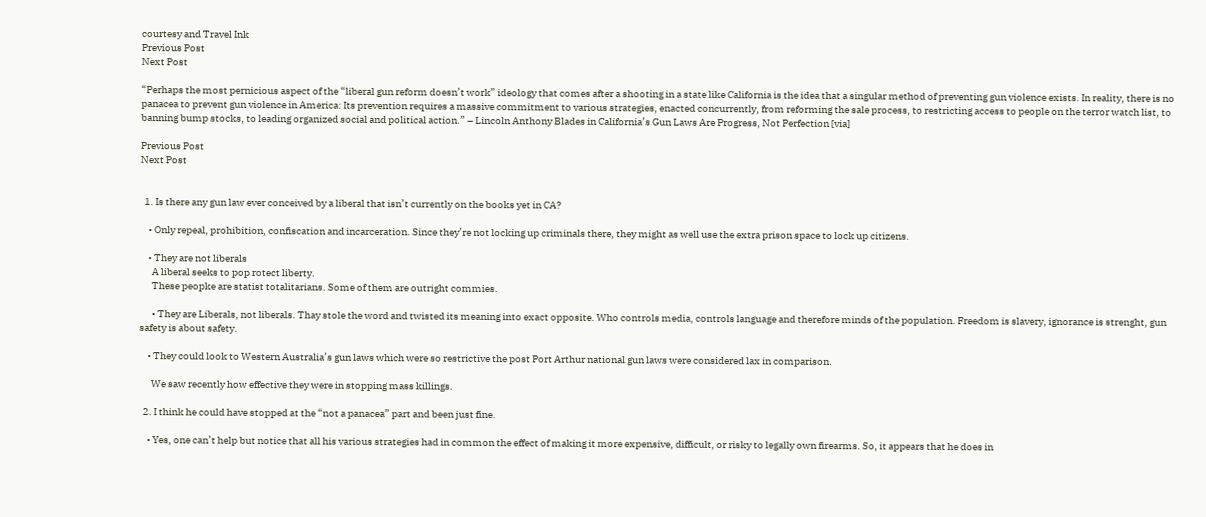courtesy and Travel Ink
Previous Post
Next Post

“Perhaps the most pernicious aspect of the “liberal gun reform doesn’t work” ideology that comes after a shooting in a state like California is the idea that a singular method of preventing gun violence exists. In reality, there is no panacea to prevent gun violence in America: Its prevention requires a massive commitment to various strategies, enacted concurrently, from reforming the sale process, to restricting access to people on the terror watch list, to banning bump stocks, to leading organized social and political action.” – Lincoln Anthony Blades in California’s Gun Laws Are Progress, Not Perfection [via]

Previous Post
Next Post


  1. Is there any gun law ever conceived by a liberal that isn’t currently on the books yet in CA?

    • Only repeal, prohibition, confiscation and incarceration. Since they’re not locking up criminals there, they might as well use the extra prison space to lock up citizens.

    • They are not liberals
      A liberal seeks to pop rotect liberty.
      These peopke are statist totalitarians. Some of them are outright commies.

      • They are Liberals, not liberals. Thay stole the word and twisted its meaning into exact opposite. Who controls media, controls language and therefore minds of the population. Freedom is slavery, ignorance is strenght, gun safety is about safety.

    • They could look to Western Australia’s gun laws which were so restrictive the post Port Arthur national gun laws were considered lax in comparison.

      We saw recently how effective they were in stopping mass killings.

  2. I think he could have stopped at the “not a panacea” part and been just fine.

    • Yes, one can’t help but notice that all his various strategies had in common the effect of making it more expensive, difficult, or risky to legally own firearms. So, it appears that he does in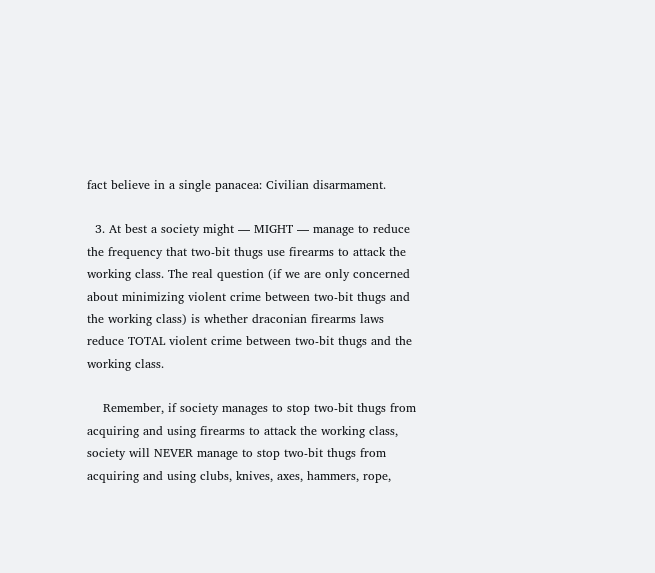fact believe in a single panacea: Civilian disarmament.

  3. At best a society might — MIGHT — manage to reduce the frequency that two-bit thugs use firearms to attack the working class. The real question (if we are only concerned about minimizing violent crime between two-bit thugs and the working class) is whether draconian firearms laws reduce TOTAL violent crime between two-bit thugs and the working class.

    Remember, if society manages to stop two-bit thugs from acquiring and using firearms to attack the working class, society will NEVER manage to stop two-bit thugs from acquiring and using clubs, knives, axes, hammers, rope,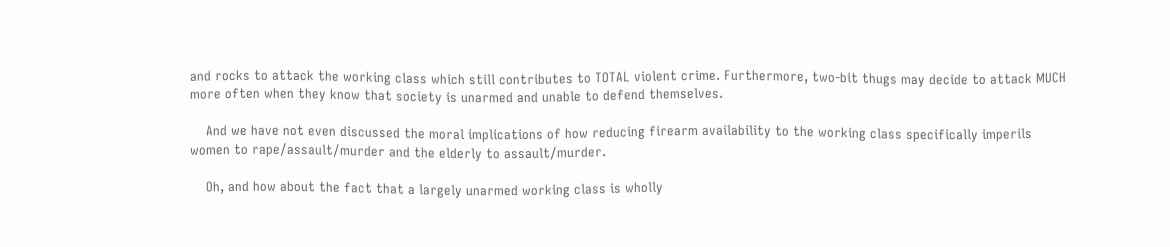and rocks to attack the working class which still contributes to TOTAL violent crime. Furthermore, two-bit thugs may decide to attack MUCH more often when they know that society is unarmed and unable to defend themselves.

    And we have not even discussed the moral implications of how reducing firearm availability to the working class specifically imperils women to rape/assault/murder and the elderly to assault/murder.

    Oh, and how about the fact that a largely unarmed working class is wholly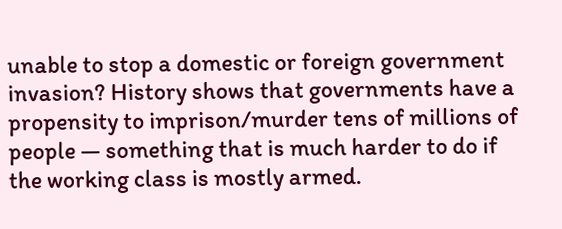unable to stop a domestic or foreign government invasion? History shows that governments have a propensity to imprison/murder tens of millions of people — something that is much harder to do if the working class is mostly armed.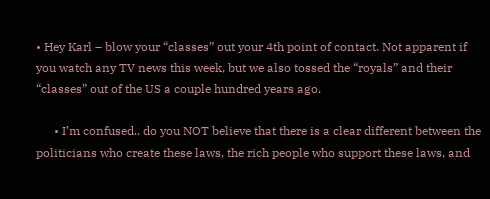• Hey Karl – blow your “classes” out your 4th point of contact. Not apparent if you watch any TV news this week, but we also tossed the “royals” and their “classes” out of the US a couple hundred years ago.

      • I’m confused.. do you NOT believe that there is a clear different between the politicians who create these laws, the rich people who support these laws, and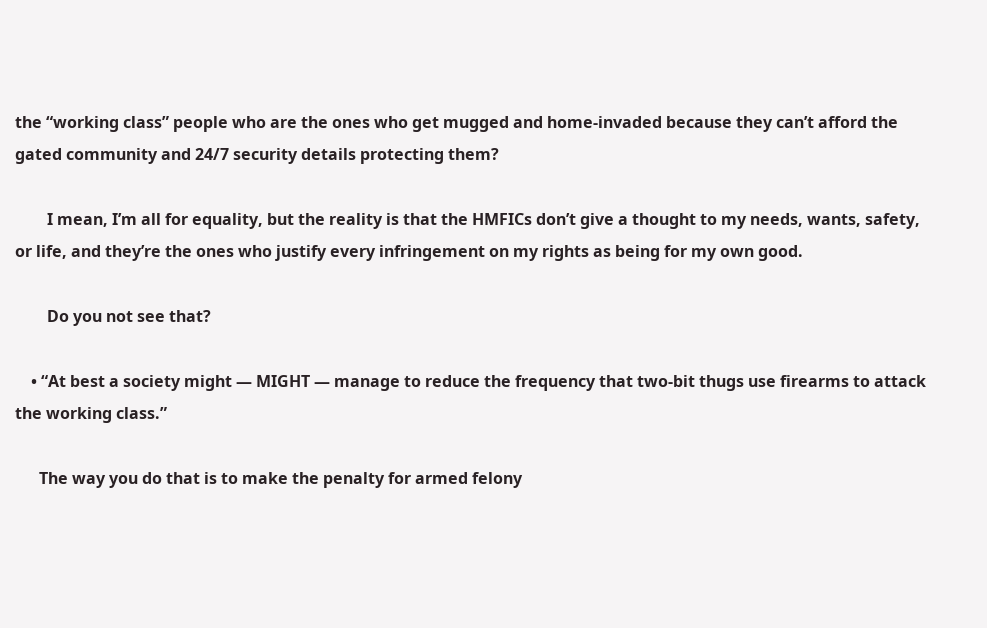the “working class” people who are the ones who get mugged and home-invaded because they can’t afford the gated community and 24/7 security details protecting them?

        I mean, I’m all for equality, but the reality is that the HMFICs don’t give a thought to my needs, wants, safety, or life, and they’re the ones who justify every infringement on my rights as being for my own good.

        Do you not see that?

    • “At best a society might — MIGHT — manage to reduce the frequency that two-bit thugs use firearms to attack the working class.”

      The way you do that is to make the penalty for armed felony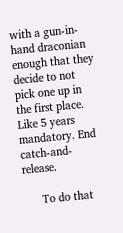with a gun-in-hand draconian enough that they decide to not pick one up in the first place. Like 5 years mandatory. End catch-and-release.

      To do that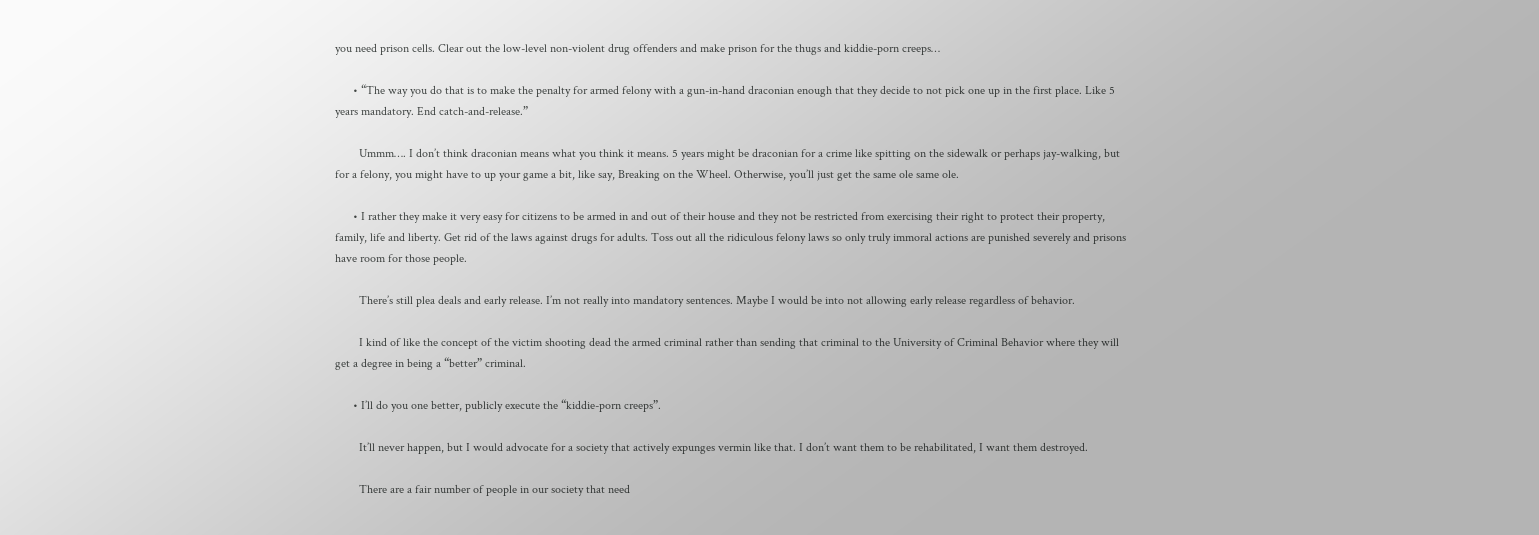you need prison cells. Clear out the low-level non-violent drug offenders and make prison for the thugs and kiddie-porn creeps…

      • “The way you do that is to make the penalty for armed felony with a gun-in-hand draconian enough that they decide to not pick one up in the first place. Like 5 years mandatory. End catch-and-release.”

        Ummm…. I don’t think draconian means what you think it means. 5 years might be draconian for a crime like spitting on the sidewalk or perhaps jay-walking, but for a felony, you might have to up your game a bit, like say, Breaking on the Wheel. Otherwise, you’ll just get the same ole same ole.

      • I rather they make it very easy for citizens to be armed in and out of their house and they not be restricted from exercising their right to protect their property, family, life and liberty. Get rid of the laws against drugs for adults. Toss out all the ridiculous felony laws so only truly immoral actions are punished severely and prisons have room for those people.

        There’s still plea deals and early release. I’m not really into mandatory sentences. Maybe I would be into not allowing early release regardless of behavior.

        I kind of like the concept of the victim shooting dead the armed criminal rather than sending that criminal to the University of Criminal Behavior where they will get a degree in being a “better” criminal.

      • I’ll do you one better, publicly execute the “kiddie-porn creeps”.

        It’ll never happen, but I would advocate for a society that actively expunges vermin like that. I don’t want them to be rehabilitated, I want them destroyed.

        There are a fair number of people in our society that need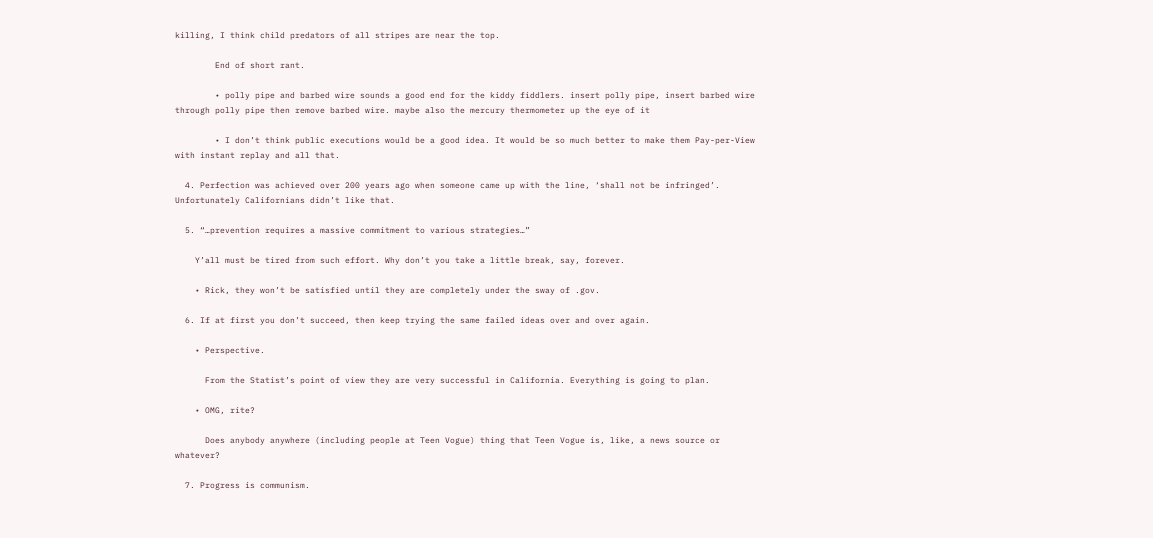killing, I think child predators of all stripes are near the top.

        End of short rant.

        • polly pipe and barbed wire sounds a good end for the kiddy fiddlers. insert polly pipe, insert barbed wire through polly pipe then remove barbed wire. maybe also the mercury thermometer up the eye of it

        • I don’t think public executions would be a good idea. It would be so much better to make them Pay-per-View with instant replay and all that.

  4. Perfection was achieved over 200 years ago when someone came up with the line, ‘shall not be infringed’. Unfortunately Californians didn’t like that.

  5. “…prevention requires a massive commitment to various strategies…”

    Y’all must be tired from such effort. Why don’t you take a little break, say, forever.

    • Rick, they won’t be satisfied until they are completely under the sway of .gov.

  6. If at first you don’t succeed, then keep trying the same failed ideas over and over again.

    • Perspective.

      From the Statist’s point of view they are very successful in California. Everything is going to plan.

    • OMG, rite?

      Does anybody anywhere (including people at Teen Vogue) thing that Teen Vogue is, like, a news source or whatever?

  7. Progress is communism.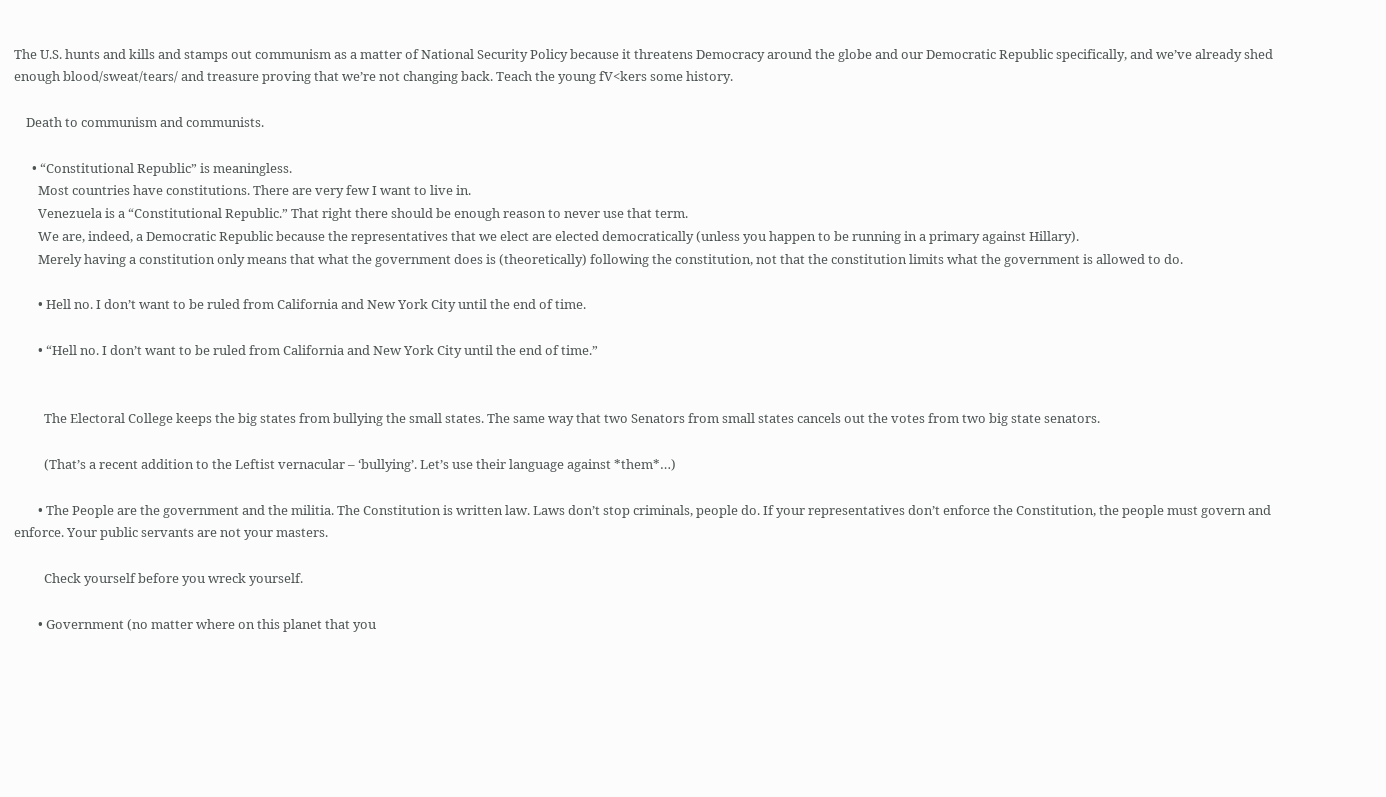The U.S. hunts and kills and stamps out communism as a matter of National Security Policy because it threatens Democracy around the globe and our Democratic Republic specifically, and we’ve already shed enough blood/sweat/tears/ and treasure proving that we’re not changing back. Teach the young fV<kers some history.

    Death to communism and communists.

      • “Constitutional Republic” is meaningless.
        Most countries have constitutions. There are very few I want to live in.
        Venezuela is a “Constitutional Republic.” That right there should be enough reason to never use that term.
        We are, indeed, a Democratic Republic because the representatives that we elect are elected democratically (unless you happen to be running in a primary against Hillary).
        Merely having a constitution only means that what the government does is (theoretically) following the constitution, not that the constitution limits what the government is allowed to do.

        • Hell no. I don’t want to be ruled from California and New York City until the end of time.

        • “Hell no. I don’t want to be ruled from California and New York City until the end of time.”


          The Electoral College keeps the big states from bullying the small states. The same way that two Senators from small states cancels out the votes from two big state senators.

          (That’s a recent addition to the Leftist vernacular – ‘bullying’. Let’s use their language against *them*…)

        • The People are the government and the militia. The Constitution is written law. Laws don’t stop criminals, people do. If your representatives don’t enforce the Constitution, the people must govern and enforce. Your public servants are not your masters.

          Check yourself before you wreck yourself.

        • Government (no matter where on this planet that you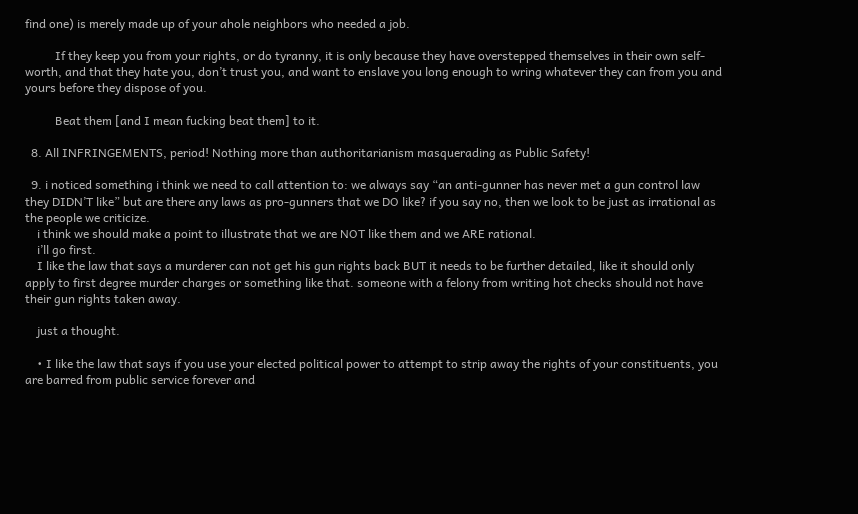find one) is merely made up of your ahole neighbors who needed a job.

          If they keep you from your rights, or do tyranny, it is only because they have overstepped themselves in their own self-worth, and that they hate you, don’t trust you, and want to enslave you long enough to wring whatever they can from you and yours before they dispose of you.

          Beat them [and I mean fucking beat them] to it.

  8. All INFRINGEMENTS, period! Nothing more than authoritarianism masquerading as Public Safety!

  9. i noticed something i think we need to call attention to: we always say “an anti-gunner has never met a gun control law they DIDN’T like” but are there any laws as pro-gunners that we DO like? if you say no, then we look to be just as irrational as the people we criticize.
    i think we should make a point to illustrate that we are NOT like them and we ARE rational.
    i’ll go first.
    I like the law that says a murderer can not get his gun rights back BUT it needs to be further detailed, like it should only apply to first degree murder charges or something like that. someone with a felony from writing hot checks should not have their gun rights taken away.

    just a thought.

    • I like the law that says if you use your elected political power to attempt to strip away the rights of your constituents, you are barred from public service forever and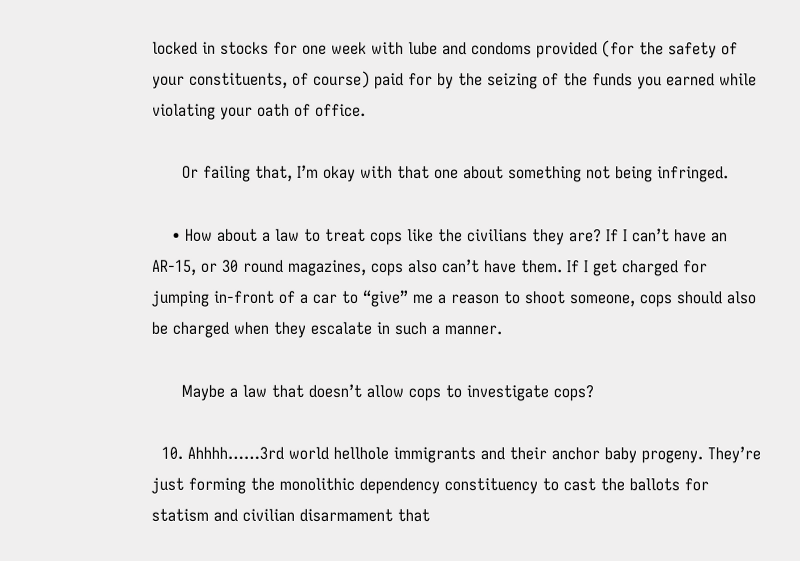locked in stocks for one week with lube and condoms provided (for the safety of your constituents, of course) paid for by the seizing of the funds you earned while violating your oath of office.

      Or failing that, I’m okay with that one about something not being infringed.

    • How about a law to treat cops like the civilians they are? If I can’t have an AR-15, or 30 round magazines, cops also can’t have them. If I get charged for jumping in-front of a car to “give” me a reason to shoot someone, cops should also be charged when they escalate in such a manner.

      Maybe a law that doesn’t allow cops to investigate cops?

  10. Ahhhh……3rd world hellhole immigrants and their anchor baby progeny. They’re just forming the monolithic dependency constituency to cast the ballots for statism and civilian disarmament that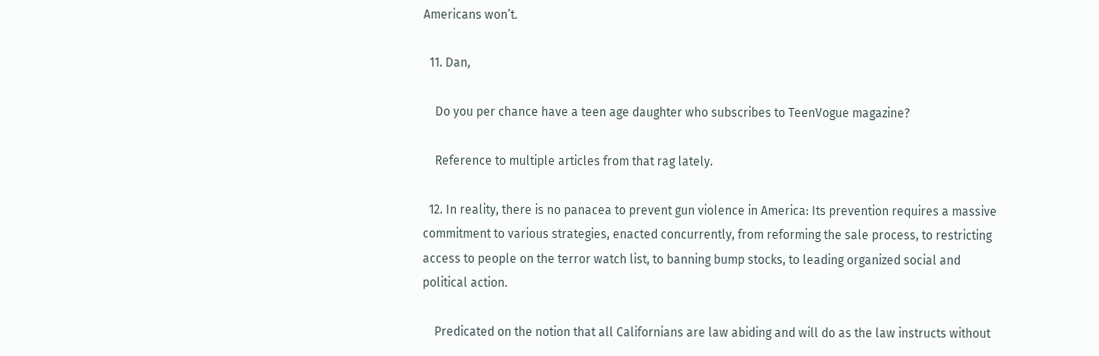Americans won’t.

  11. Dan,

    Do you per chance have a teen age daughter who subscribes to TeenVogue magazine?

    Reference to multiple articles from that rag lately.

  12. In reality, there is no panacea to prevent gun violence in America: Its prevention requires a massive commitment to various strategies, enacted concurrently, from reforming the sale process, to restricting access to people on the terror watch list, to banning bump stocks, to leading organized social and political action.

    Predicated on the notion that all Californians are law abiding and will do as the law instructs without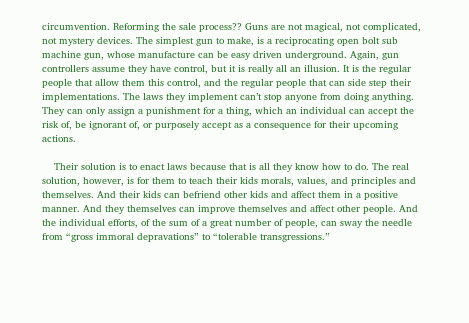circumvention. Reforming the sale process?? Guns are not magical, not complicated, not mystery devices. The simplest gun to make, is a reciprocating open bolt sub machine gun, whose manufacture can be easy driven underground. Again, gun controllers assume they have control, but it is really all an illusion. It is the regular people that allow them this control, and the regular people that can side step their implementations. The laws they implement can’t stop anyone from doing anything. They can only assign a punishment for a thing, which an individual can accept the risk of, be ignorant of, or purposely accept as a consequence for their upcoming actions.

    Their solution is to enact laws because that is all they know how to do. The real solution, however, is for them to teach their kids morals, values, and principles and themselves. And their kids can befriend other kids and affect them in a positive manner. And they themselves can improve themselves and affect other people. And the individual efforts, of the sum of a great number of people, can sway the needle from “gross immoral depravations” to “tolerable transgressions.”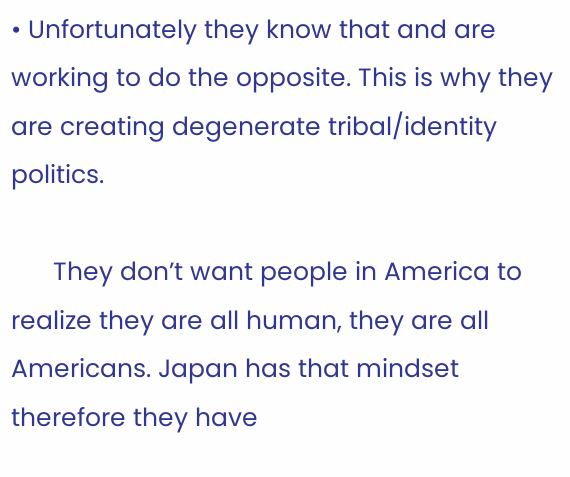• Unfortunately they know that and are working to do the opposite. This is why they are creating degenerate tribal/identity politics.

      They don’t want people in America to realize they are all human, they are all Americans. Japan has that mindset therefore they have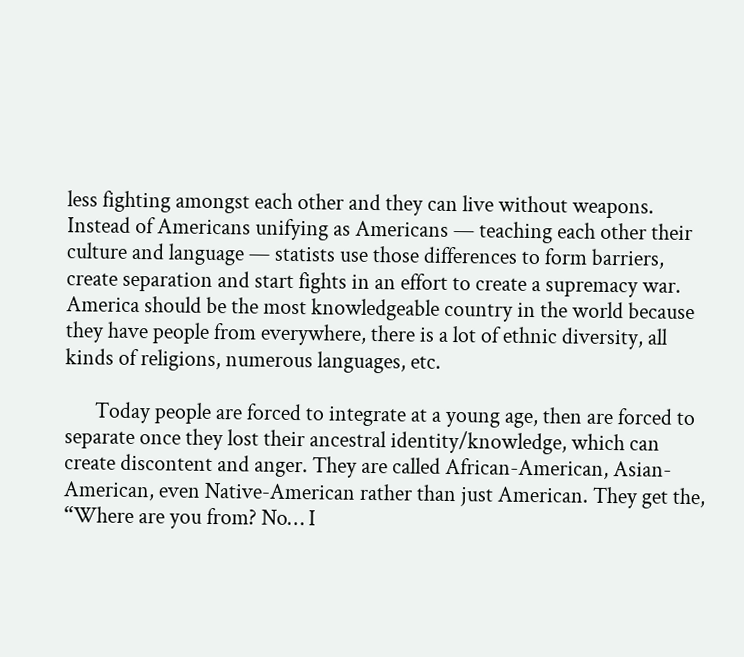less fighting amongst each other and they can live without weapons. Instead of Americans unifying as Americans — teaching each other their culture and language — statists use those differences to form barriers, create separation and start fights in an effort to create a supremacy war. America should be the most knowledgeable country in the world because they have people from everywhere, there is a lot of ethnic diversity, all kinds of religions, numerous languages, etc.

      Today people are forced to integrate at a young age, then are forced to separate once they lost their ancestral identity/knowledge, which can create discontent and anger. They are called African-American, Asian-American, even Native-American rather than just American. They get the, “Where are you from? No… I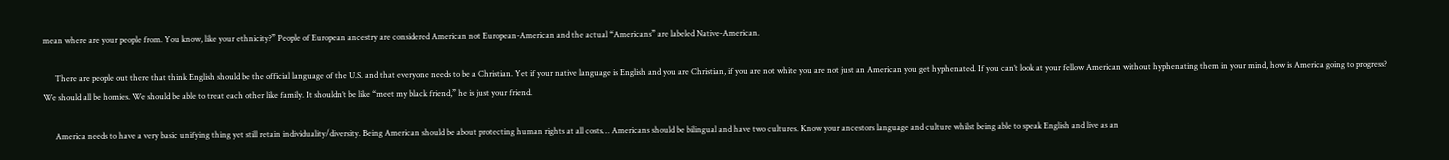mean where are your people from. You know, like your ethnicity?” People of European ancestry are considered American not European-American and the actual “Americans” are labeled Native-American.

      There are people out there that think English should be the official language of the U.S. and that everyone needs to be a Christian. Yet if your native language is English and you are Christian, if you are not white you are not just an American you get hyphenated. If you can’t look at your fellow American without hyphenating them in your mind, how is America going to progress? We should all be homies. We should be able to treat each other like family. It shouldn’t be like “meet my black friend,” he is just your friend.

      America needs to have a very basic unifying thing yet still retain individuality/diversity. Being American should be about protecting human rights at all costs… Americans should be bilingual and have two cultures. Know your ancestors language and culture whilst being able to speak English and live as an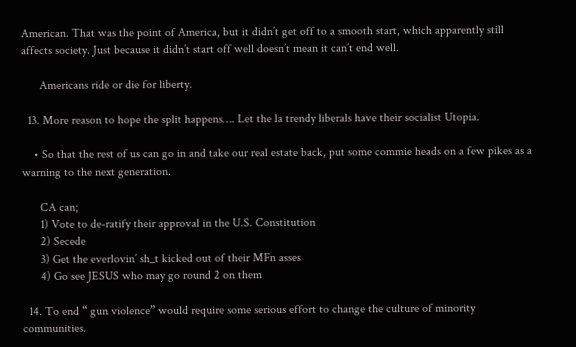American. That was the point of America, but it didn’t get off to a smooth start, which apparently still affects society. Just because it didn’t start off well doesn’t mean it can’t end well.

      Americans ride or die for liberty.

  13. More reason to hope the split happens…. Let the la trendy liberals have their socialist Utopia.

    • So that the rest of us can go in and take our real estate back, put some commie heads on a few pikes as a warning to the next generation.

      CA can;
      1) Vote to de-ratify their approval in the U.S. Constitution
      2) Secede
      3) Get the everlovin’ sh_t kicked out of their MFn asses
      4) Go see JESUS who may go round 2 on them

  14. To end “ gun violence” would require some serious effort to change the culture of minority communities.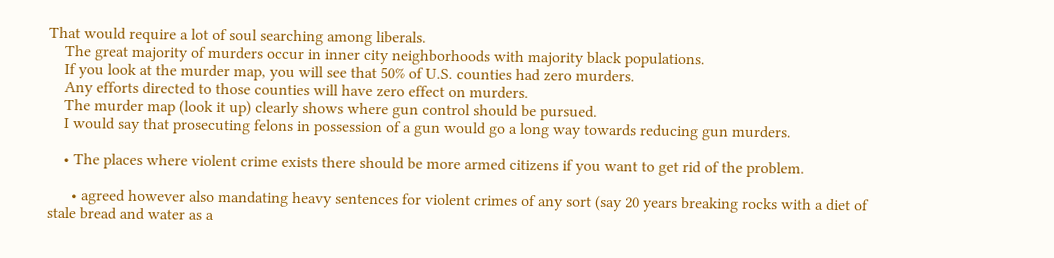That would require a lot of soul searching among liberals.
    The great majority of murders occur in inner city neighborhoods with majority black populations.
    If you look at the murder map, you will see that 50% of U.S. counties had zero murders.
    Any efforts directed to those counties will have zero effect on murders.
    The murder map (look it up) clearly shows where gun control should be pursued.
    I would say that prosecuting felons in possession of a gun would go a long way towards reducing gun murders.

    • The places where violent crime exists there should be more armed citizens if you want to get rid of the problem.

      • agreed however also mandating heavy sentences for violent crimes of any sort (say 20 years breaking rocks with a diet of stale bread and water as a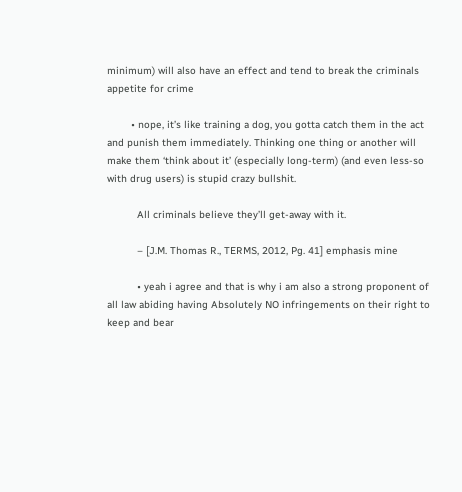minimum) will also have an effect and tend to break the criminals appetite for crime

        • nope, it’s like training a dog, you gotta catch them in the act and punish them immediately. Thinking one thing or another will make them ‘think about it’ (especially long-term) (and even less-so with drug users) is stupid crazy bullshit.

          All criminals believe they’ll get-away with it.

          – [J.M. Thomas R., TERMS, 2012, Pg. 41] emphasis mine

          • yeah i agree and that is why i am also a strong proponent of all law abiding having Absolutely NO infringements on their right to keep and bear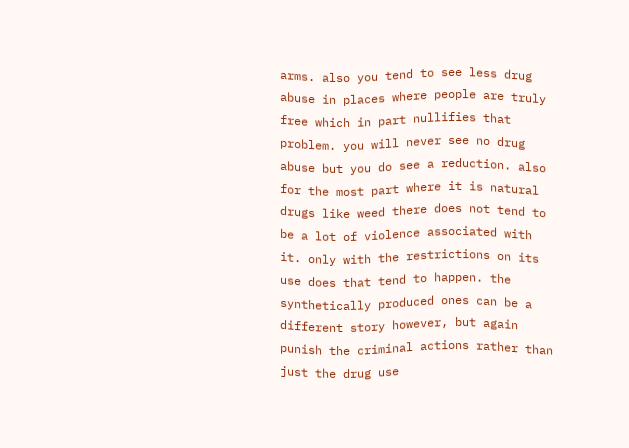arms. also you tend to see less drug abuse in places where people are truly free which in part nullifies that problem. you will never see no drug abuse but you do see a reduction. also for the most part where it is natural drugs like weed there does not tend to be a lot of violence associated with it. only with the restrictions on its use does that tend to happen. the synthetically produced ones can be a different story however, but again punish the criminal actions rather than just the drug use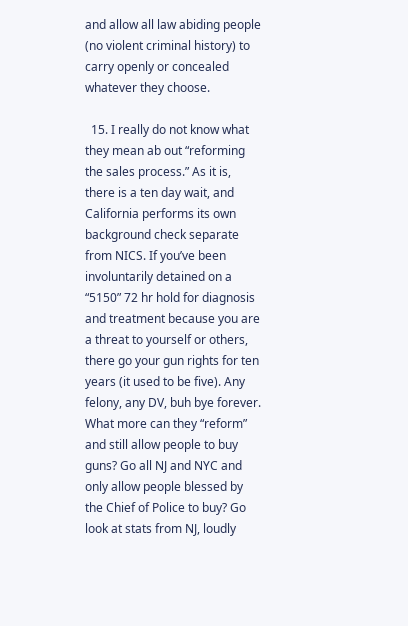and allow all law abiding people (no violent criminal history) to carry openly or concealed whatever they choose.

  15. I really do not know what they mean ab out “reforming the sales process.” As it is, there is a ten day wait, and California performs its own background check separate from NICS. If you’ve been involuntarily detained on a “5150” 72 hr hold for diagnosis and treatment because you are a threat to yourself or others, there go your gun rights for ten years (it used to be five). Any felony, any DV, buh bye forever. What more can they “reform” and still allow people to buy guns? Go all NJ and NYC and only allow people blessed by the Chief of Police to buy? Go look at stats from NJ, loudly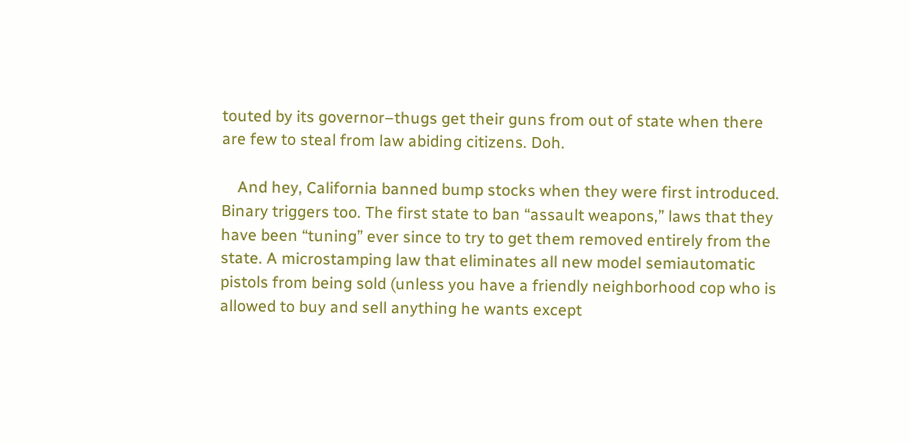touted by its governor–thugs get their guns from out of state when there are few to steal from law abiding citizens. Doh.

    And hey, California banned bump stocks when they were first introduced. Binary triggers too. The first state to ban “assault weapons,” laws that they have been “tuning” ever since to try to get them removed entirely from the state. A microstamping law that eliminates all new model semiautomatic pistols from being sold (unless you have a friendly neighborhood cop who is allowed to buy and sell anything he wants except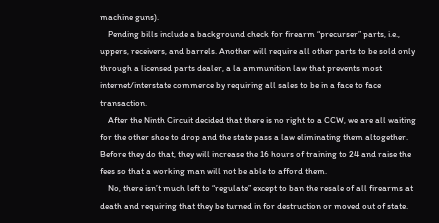machine guns).
    Pending bills include a background check for firearm “precurser” parts, i.e., uppers, receivers, and barrels. Another will require all other parts to be sold only through a licensed parts dealer, a la ammunition law that prevents most internet/interstate commerce by requiring all sales to be in a face to face transaction.
    After the Ninth Circuit decided that there is no right to a CCW, we are all waiting for the other shoe to drop and the state pass a law eliminating them altogether. Before they do that, they will increase the 16 hours of training to 24 and raise the fees so that a working man will not be able to afford them.
    No, there isn’t much left to “regulate” except to ban the resale of all firearms at death and requiring that they be turned in for destruction or moved out of state.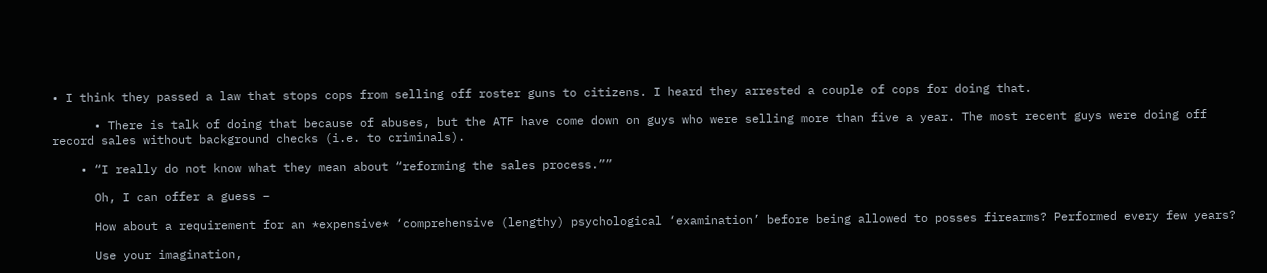• I think they passed a law that stops cops from selling off roster guns to citizens. I heard they arrested a couple of cops for doing that.

      • There is talk of doing that because of abuses, but the ATF have come down on guys who were selling more than five a year. The most recent guys were doing off record sales without background checks (i.e. to criminals).

    • “I really do not know what they mean about “reforming the sales process.””

      Oh, I can offer a guess –

      How about a requirement for an *expensive* ‘comprehensive (lengthy) psychological ‘examination’ before being allowed to posses firearms? Performed every few years?

      Use your imagination,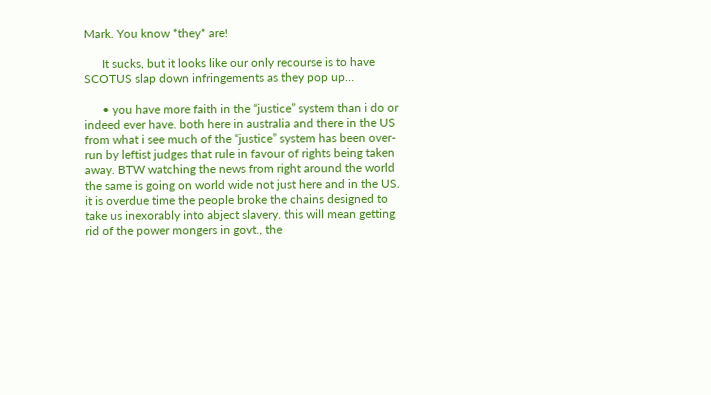Mark. You know *they* are!

      It sucks, but it looks like our only recourse is to have SCOTUS slap down infringements as they pop up…

      • you have more faith in the “justice” system than i do or indeed ever have. both here in australia and there in the US from what i see much of the “justice” system has been over-run by leftist judges that rule in favour of rights being taken away. BTW watching the news from right around the world the same is going on world wide not just here and in the US. it is overdue time the people broke the chains designed to take us inexorably into abject slavery. this will mean getting rid of the power mongers in govt., the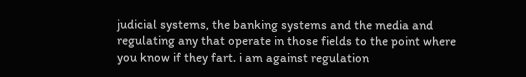judicial systems, the banking systems and the media and regulating any that operate in those fields to the point where you know if they fart. i am against regulation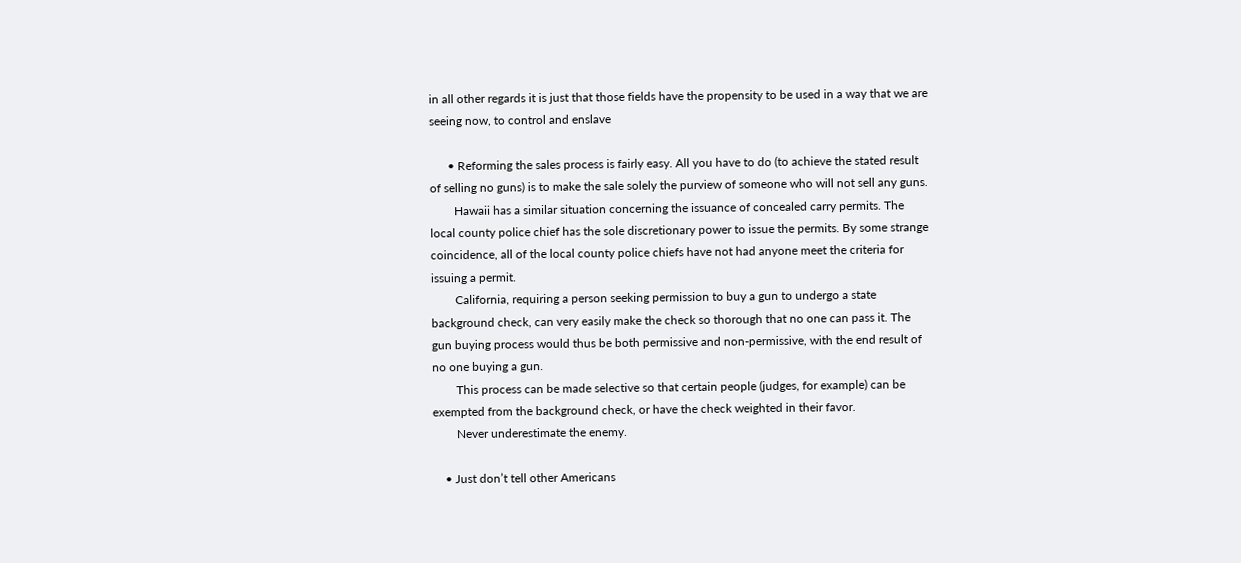in all other regards it is just that those fields have the propensity to be used in a way that we are seeing now, to control and enslave

      • Reforming the sales process is fairly easy. All you have to do (to achieve the stated result of selling no guns) is to make the sale solely the purview of someone who will not sell any guns.
        Hawaii has a similar situation concerning the issuance of concealed carry permits. The local county police chief has the sole discretionary power to issue the permits. By some strange coincidence, all of the local county police chiefs have not had anyone meet the criteria for issuing a permit.
        California, requiring a person seeking permission to buy a gun to undergo a state background check, can very easily make the check so thorough that no one can pass it. The gun buying process would thus be both permissive and non-permissive, with the end result of no one buying a gun.
        This process can be made selective so that certain people (judges, for example) can be exempted from the background check, or have the check weighted in their favor.
        Never underestimate the enemy.

    • Just don’t tell other Americans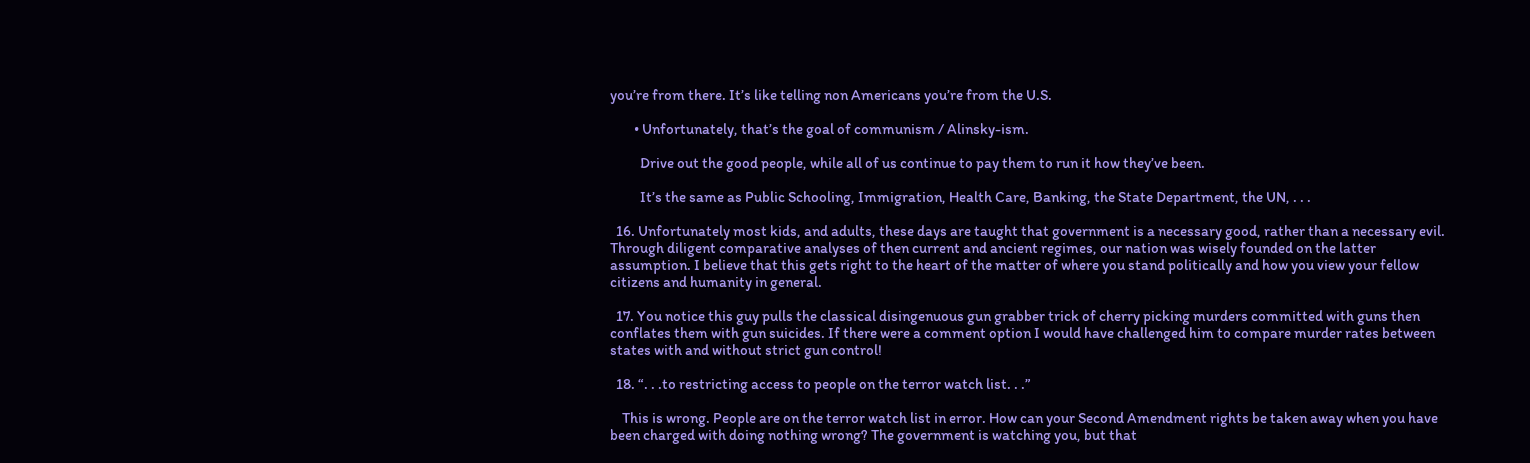you’re from there. It’s like telling non Americans you’re from the U.S.

        • Unfortunately, that’s the goal of communism / Alinsky-ism.

          Drive out the good people, while all of us continue to pay them to run it how they’ve been.

          It’s the same as Public Schooling, Immigration, Health Care, Banking, the State Department, the UN, . . .

  16. Unfortunately most kids, and adults, these days are taught that government is a necessary good, rather than a necessary evil. Through diligent comparative analyses of then current and ancient regimes, our nation was wisely founded on the latter assumption. I believe that this gets right to the heart of the matter of where you stand politically and how you view your fellow citizens and humanity in general.

  17. You notice this guy pulls the classical disingenuous gun grabber trick of cherry picking murders committed with guns then conflates them with gun suicides. If there were a comment option I would have challenged him to compare murder rates between states with and without strict gun control!

  18. “. . .to restricting access to people on the terror watch list. . .”

    This is wrong. People are on the terror watch list in error. How can your Second Amendment rights be taken away when you have been charged with doing nothing wrong? The government is watching you, but that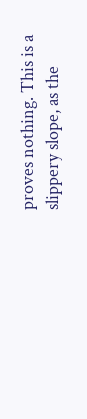proves nothing. This is a slippery slope, as the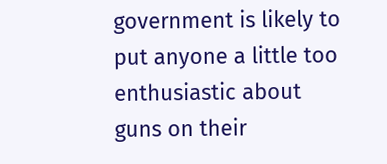government is likely to put anyone a little too enthusiastic about guns on their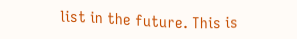list in the future. This is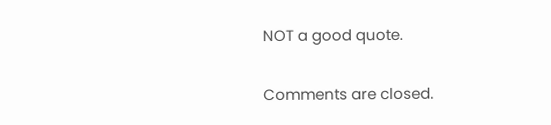NOT a good quote.

Comments are closed.